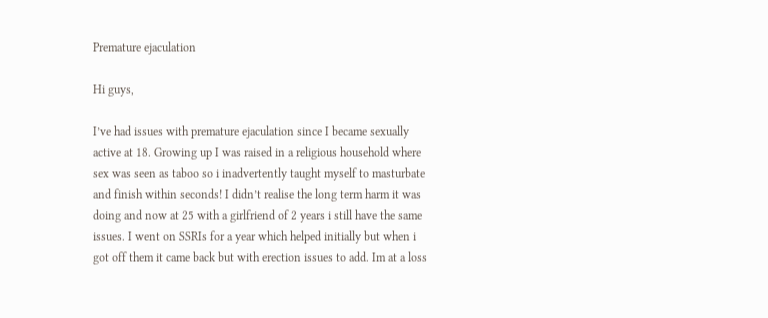Premature ejaculation

Hi guys,

I’ve had issues with premature ejaculation since I became sexually active at 18. Growing up I was raised in a religious household where sex was seen as taboo so i inadvertently taught myself to masturbate and finish within seconds! I didn’t realise the long term harm it was doing and now at 25 with a girlfriend of 2 years i still have the same issues. I went on SSRIs for a year which helped initially but when i got off them it came back but with erection issues to add. Im at a loss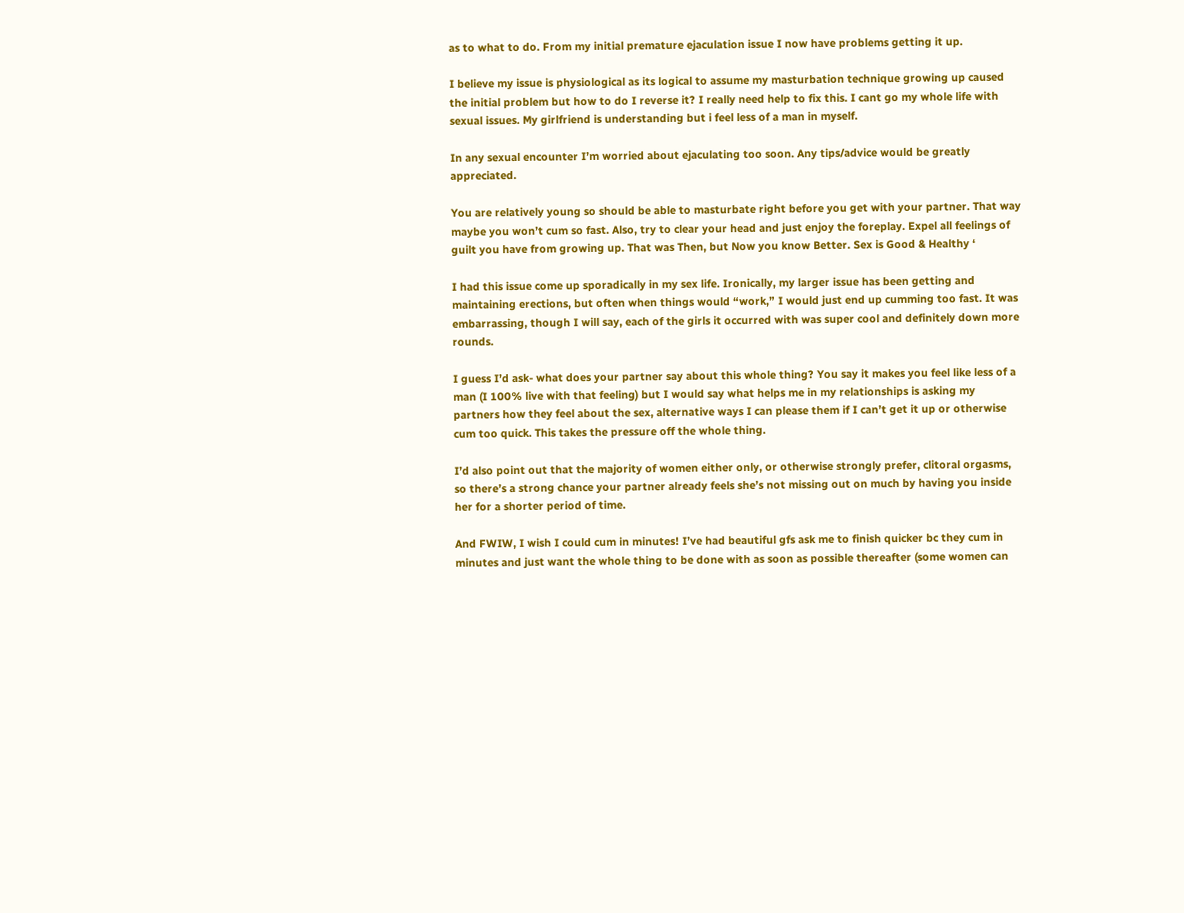as to what to do. From my initial premature ejaculation issue I now have problems getting it up.

I believe my issue is physiological as its logical to assume my masturbation technique growing up caused the initial problem but how to do I reverse it? I really need help to fix this. I cant go my whole life with sexual issues. My girlfriend is understanding but i feel less of a man in myself.

In any sexual encounter I’m worried about ejaculating too soon. Any tips/advice would be greatly appreciated.

You are relatively young so should be able to masturbate right before you get with your partner. That way maybe you won’t cum so fast. Also, try to clear your head and just enjoy the foreplay. Expel all feelings of guilt you have from growing up. That was Then, but Now you know Better. Sex is Good & Healthy ‘

I had this issue come up sporadically in my sex life. Ironically, my larger issue has been getting and maintaining erections, but often when things would “work,” I would just end up cumming too fast. It was embarrassing, though I will say, each of the girls it occurred with was super cool and definitely down more rounds.

I guess I’d ask- what does your partner say about this whole thing? You say it makes you feel like less of a man (I 100% live with that feeling) but I would say what helps me in my relationships is asking my partners how they feel about the sex, alternative ways I can please them if I can’t get it up or otherwise cum too quick. This takes the pressure off the whole thing.

I’d also point out that the majority of women either only, or otherwise strongly prefer, clitoral orgasms, so there’s a strong chance your partner already feels she’s not missing out on much by having you inside her for a shorter period of time.

And FWIW, I wish I could cum in minutes! I’ve had beautiful gfs ask me to finish quicker bc they cum in minutes and just want the whole thing to be done with as soon as possible thereafter (some women can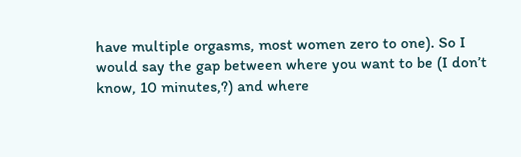have multiple orgasms, most women zero to one). So I would say the gap between where you want to be (I don’t know, 10 minutes,?) and where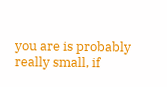you are is probably really small, if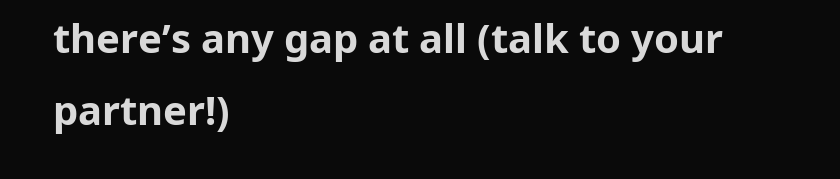there’s any gap at all (talk to your partner!)